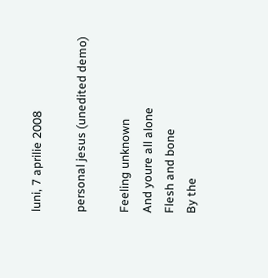luni, 7 aprilie 2008

personal jesus (unedited demo)

Feeling unknown
And youre all alone
Flesh and bone
By the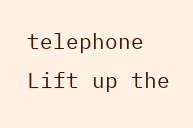telephone
Lift up the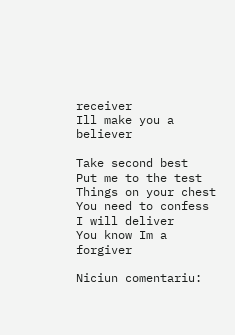receiver
Ill make you a believer

Take second best
Put me to the test
Things on your chest
You need to confess
I will deliver
You know Im a forgiver

Niciun comentariu: